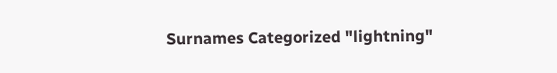Surnames Categorized "lightning"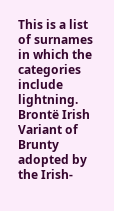This is a list of surnames in which the categories include lightning.
Brontë Irish
Variant of Brunty adopted by the Irish-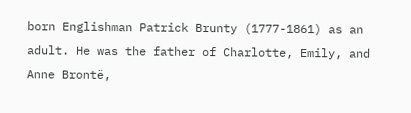born Englishman Patrick Brunty (1777-1861) as an adult. He was the father of Charlotte, Emily, and Anne Brontë,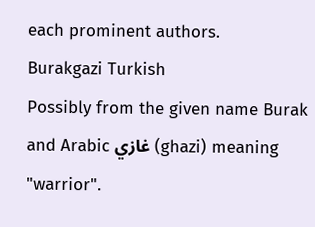each prominent authors.
Burakgazi Turkish
Possibly from the given name Burak and Arabic غازي (ghazi) meaning "warrior".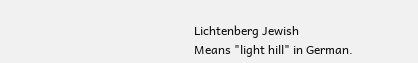Lichtenberg Jewish
Means "light hill" in German.